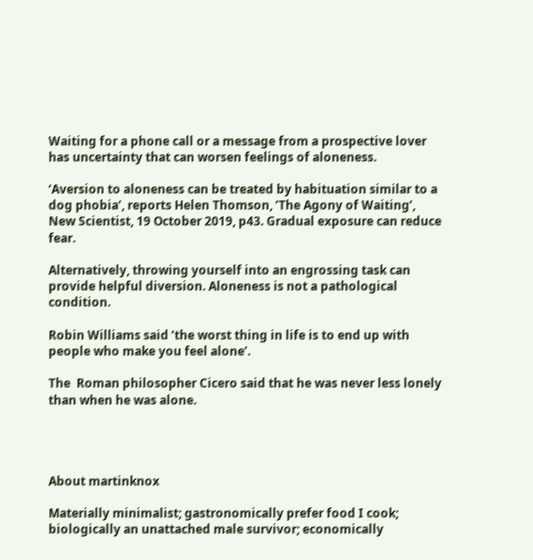Waiting for a phone call or a message from a prospective lover has uncertainty that can worsen feelings of aloneness.

‘Aversion to aloneness can be treated by habituation similar to a dog phobia’, reports Helen Thomson, ’The Agony of Waiting’, New Scientist, 19 October 2019, p43. Gradual exposure can reduce fear.

Alternatively, throwing yourself into an engrossing task can provide helpful diversion. Aloneness is not a pathological condition.

Robin Williams said ’the worst thing in life is to end up with people who make you feel alone’.

The  Roman philosopher Cicero said that he was never less lonely than when he was alone.




About martinknox

Materially minimalist; gastronomically prefer food I cook; biologically an unattached male survivor; economically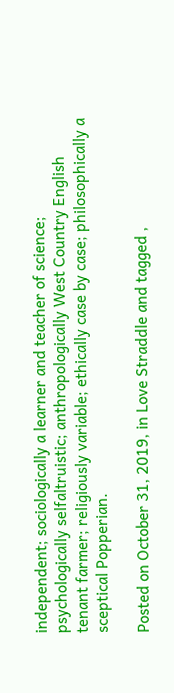independent; sociologically a learner and teacher of science; psychologically selfaltruistic; anthropologically West Country English tenant farmer; religiously variable; ethically case by case; philosophically a sceptical Popperian.

Posted on October 31, 2019, in Love Straddle and tagged ,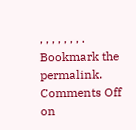, , , , , , , . Bookmark the permalink. Comments Off on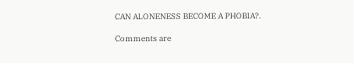CAN ALONENESS BECOME A PHOBIA?.

Comments are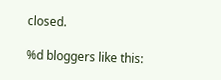closed.

%d bloggers like this: